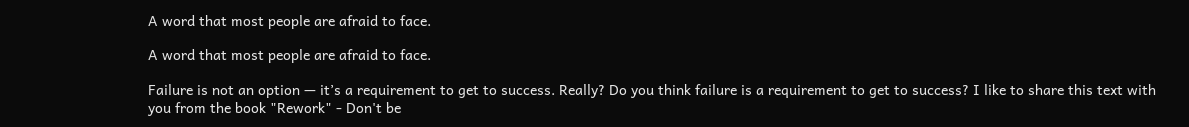A word that most people are afraid to face.

A word that most people are afraid to face.

Failure is not an option — it’s a requirement to get to success. Really? Do you think failure is a requirement to get to success? I like to share this text with you from the book "Rework" - Don't be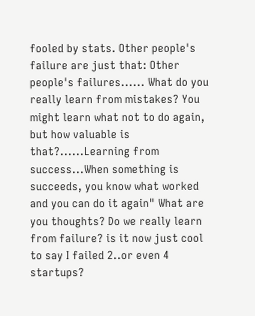fooled by stats. Other people's failure are just that: Other people's failures...... What do you really learn from mistakes? You might learn what not to do again, but how valuable is that?......Learning from success...When something is succeeds, you know what worked and you can do it again" What are you thoughts? Do we really learn from failure? is it now just cool to say I failed 2..or even 4 startups?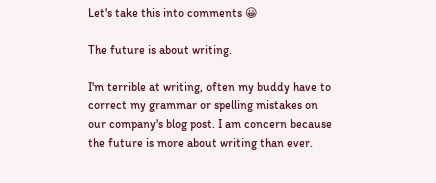Let's take this into comments 😀

The future is about writing.

I'm terrible at writing, often my buddy have to correct my grammar or spelling mistakes on our company's blog post. I am concern because the future is more about writing than ever.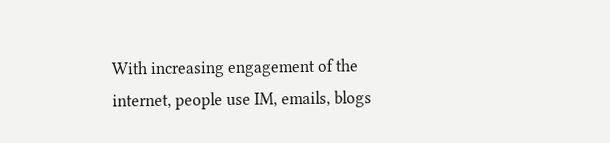With increasing engagement of the internet, people use IM, emails, blogs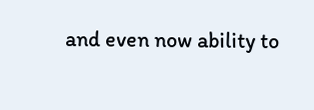and even now ability to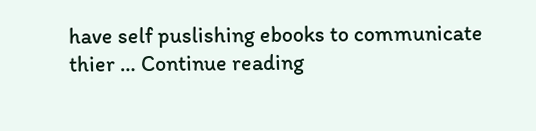have self puslishing ebooks to communicate thier … Continue reading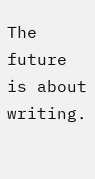The future is about writing.